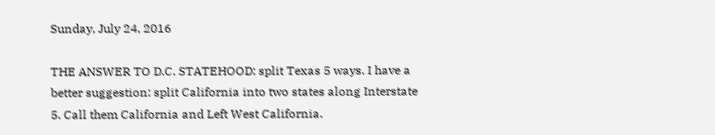Sunday, July 24, 2016

THE ANSWER TO D.C. STATEHOOD: split Texas 5 ways. I have a better suggestion: split California into two states along Interstate 5. Call them California and Left West California.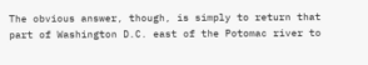The obvious answer, though, is simply to return that part of Washington D.C. east of the Potomac river to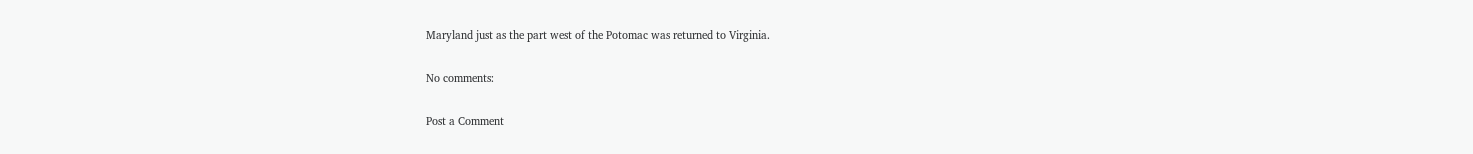Maryland just as the part west of the Potomac was returned to Virginia.

No comments:

Post a Comment